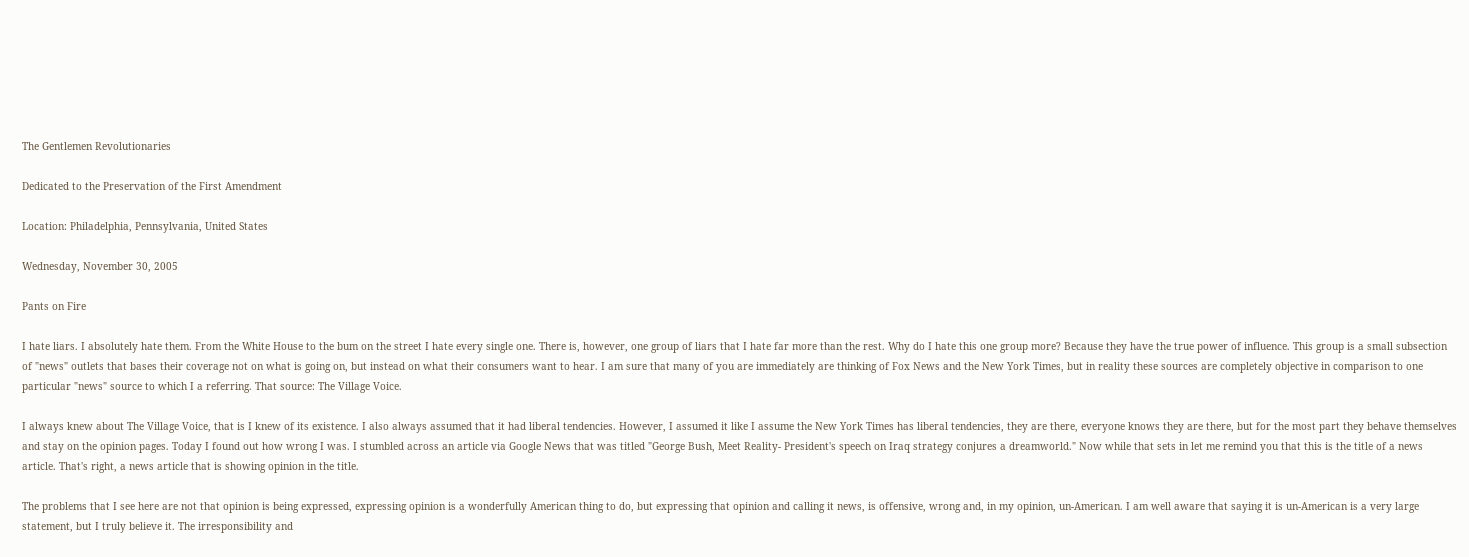The Gentlemen Revolutionaries

Dedicated to the Preservation of the First Amendment

Location: Philadelphia, Pennsylvania, United States

Wednesday, November 30, 2005

Pants on Fire

I hate liars. I absolutely hate them. From the White House to the bum on the street I hate every single one. There is, however, one group of liars that I hate far more than the rest. Why do I hate this one group more? Because they have the true power of influence. This group is a small subsection of "news" outlets that bases their coverage not on what is going on, but instead on what their consumers want to hear. I am sure that many of you are immediately are thinking of Fox News and the New York Times, but in reality these sources are completely objective in comparison to one particular "news" source to which I a referring. That source: The Village Voice.

I always knew about The Village Voice, that is I knew of its existence. I also always assumed that it had liberal tendencies. However, I assumed it like I assume the New York Times has liberal tendencies, they are there, everyone knows they are there, but for the most part they behave themselves and stay on the opinion pages. Today I found out how wrong I was. I stumbled across an article via Google News that was titled "George Bush, Meet Reality- President's speech on Iraq strategy conjures a dreamworld." Now while that sets in let me remind you that this is the title of a news article. That's right, a news article that is showing opinion in the title.

The problems that I see here are not that opinion is being expressed, expressing opinion is a wonderfully American thing to do, but expressing that opinion and calling it news, is offensive, wrong and, in my opinion, un-American. I am well aware that saying it is un-American is a very large statement, but I truly believe it. The irresponsibility and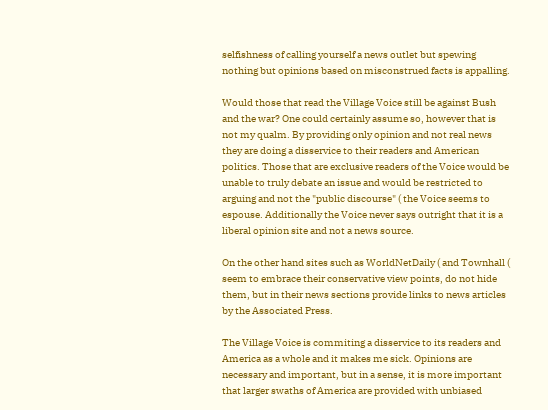selfishness of calling yourself a news outlet but spewing nothing but opinions based on misconstrued facts is appalling.

Would those that read the Village Voice still be against Bush and the war? One could certainly assume so, however that is not my qualm. By providing only opinion and not real news they are doing a disservice to their readers and American politics. Those that are exclusive readers of the Voice would be unable to truly debate an issue and would be restricted to arguing and not the "public discourse" ( the Voice seems to espouse. Additionally the Voice never says outright that it is a liberal opinion site and not a news source.

On the other hand sites such as WorldNetDaily ( and Townhall ( seem to embrace their conservative view points, do not hide them, but in their news sections provide links to news articles by the Associated Press.

The Village Voice is commiting a disservice to its readers and America as a whole and it makes me sick. Opinions are necessary and important, but in a sense, it is more important that larger swaths of America are provided with unbiased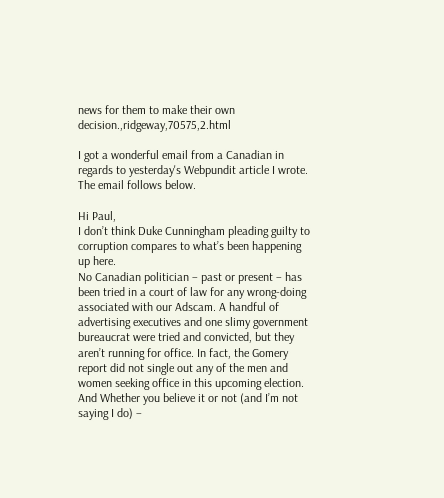news for them to make their own decision.,ridgeway,70575,2.html

I got a wonderful email from a Canadian in regards to yesterday's Webpundit article I wrote. The email follows below.

Hi Paul,
I don’t think Duke Cunningham pleading guilty to corruption compares to what’s been happening up here.
No Canadian politician – past or present – has been tried in a court of law for any wrong-doing associated with our Adscam. A handful of advertising executives and one slimy government bureaucrat were tried and convicted, but they aren’t running for office. In fact, the Gomery report did not single out any of the men and women seeking office in this upcoming election. And Whether you believe it or not (and I’m not saying I do) –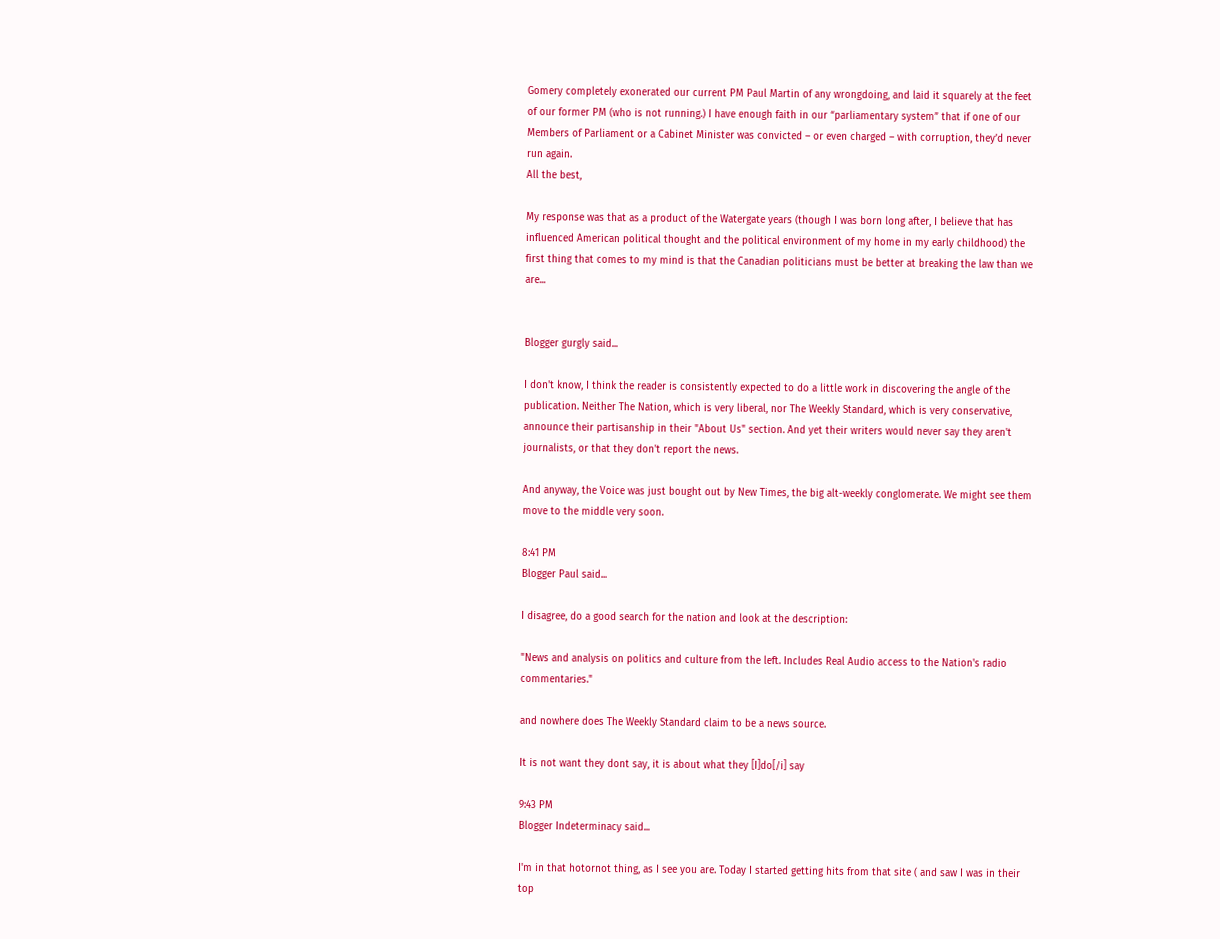Gomery completely exonerated our current PM Paul Martin of any wrongdoing, and laid it squarely at the feet of our former PM (who is not running.) I have enough faith in our “parliamentary system” that if one of our Members of Parliament or a Cabinet Minister was convicted – or even charged – with corruption, they’d never run again.
All the best,

My response was that as a product of the Watergate years (though I was born long after, I believe that has influenced American political thought and the political environment of my home in my early childhood) the first thing that comes to my mind is that the Canadian politicians must be better at breaking the law than we are...


Blogger gurgly said...

I don't know, I think the reader is consistently expected to do a little work in discovering the angle of the publication. Neither The Nation, which is very liberal, nor The Weekly Standard, which is very conservative, announce their partisanship in their "About Us" section. And yet their writers would never say they aren't journalists, or that they don't report the news.

And anyway, the Voice was just bought out by New Times, the big alt-weekly conglomerate. We might see them move to the middle very soon.

8:41 PM
Blogger Paul said...

I disagree, do a good search for the nation and look at the description:

"News and analysis on politics and culture from the left. Includes Real Audio access to the Nation's radio commentaries."

and nowhere does The Weekly Standard claim to be a news source.

It is not want they dont say, it is about what they [I]do[/i] say

9:43 PM
Blogger Indeterminacy said...

I'm in that hotornot thing, as I see you are. Today I started getting hits from that site ( and saw I was in their top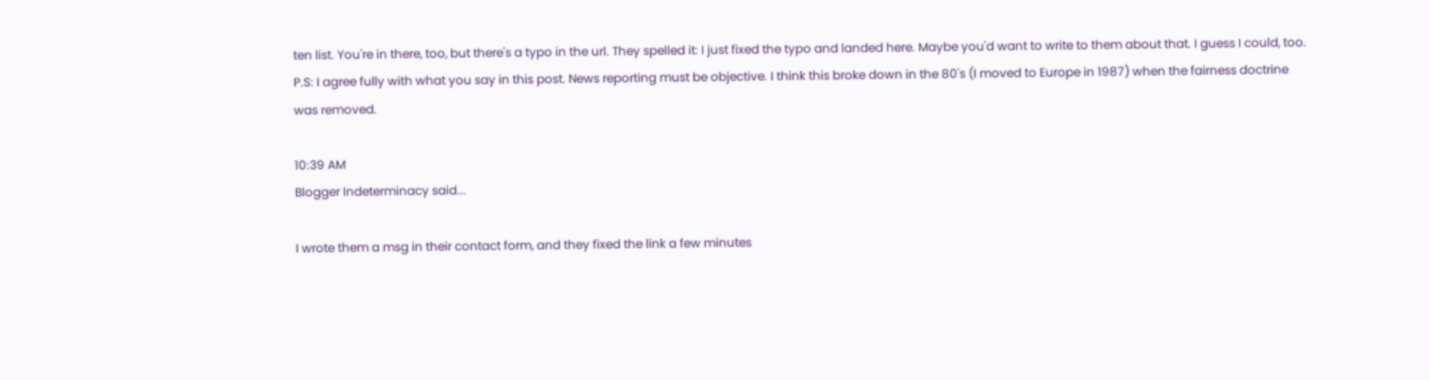ten list. You're in there, too, but there's a typo in the url. They spelled it: I just fixed the typo and landed here. Maybe you'd want to write to them about that. I guess I could, too.
P.S: I agree fully with what you say in this post. News reporting must be objective. I think this broke down in the 80's (I moved to Europe in 1987) when the fairness doctrine was removed.

10:39 AM
Blogger Indeterminacy said...

I wrote them a msg in their contact form, and they fixed the link a few minutes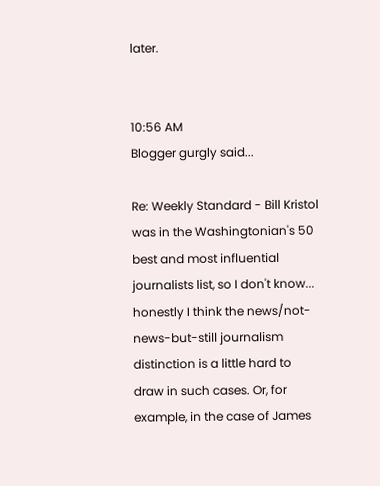later.


10:56 AM
Blogger gurgly said...

Re: Weekly Standard - Bill Kristol was in the Washingtonian's 50 best and most influential journalists list, so I don't know... honestly I think the news/not-news-but-still journalism distinction is a little hard to draw in such cases. Or, for example, in the case of James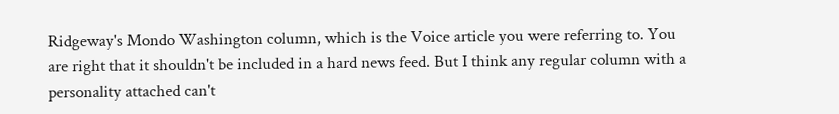Ridgeway's Mondo Washington column, which is the Voice article you were referring to. You are right that it shouldn't be included in a hard news feed. But I think any regular column with a personality attached can't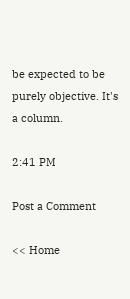be expected to be purely objective. It's a column.

2:41 PM

Post a Comment

<< Home